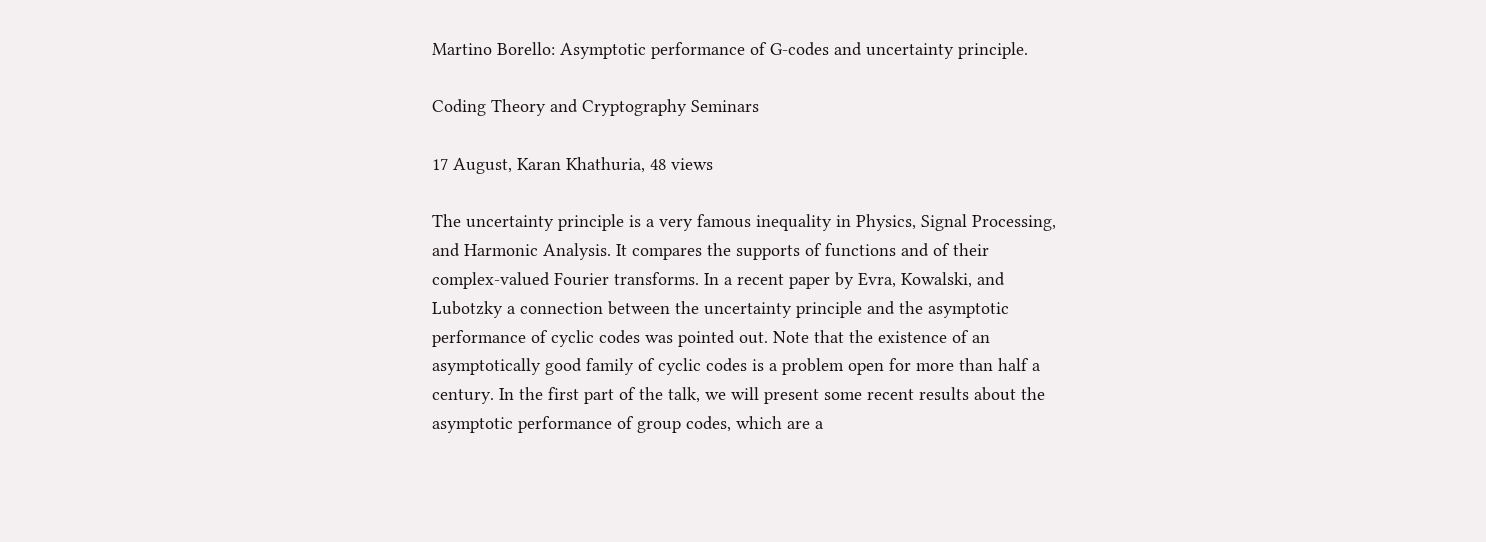Martino Borello: Asymptotic performance of G-codes and uncertainty principle.

Coding Theory and Cryptography Seminars

17 August, Karan Khathuria, 48 views

The uncertainty principle is a very famous inequality in Physics, Signal Processing, and Harmonic Analysis. It compares the supports of functions and of their complex-valued Fourier transforms. In a recent paper by Evra, Kowalski, and Lubotzky a connection between the uncertainty principle and the asymptotic performance of cyclic codes was pointed out. Note that the existence of an asymptotically good family of cyclic codes is a problem open for more than half a century. In the first part of the talk, we will present some recent results about the asymptotic performance of group codes, which are a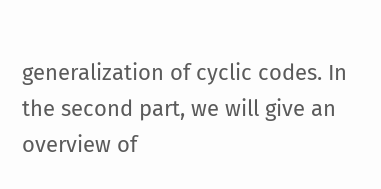generalization of cyclic codes. In the second part, we will give an overview of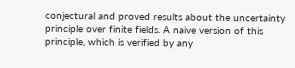conjectural and proved results about the uncertainty principle over finite fields. A naive version of this principle, which is verified by any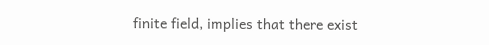finite field, implies that there exist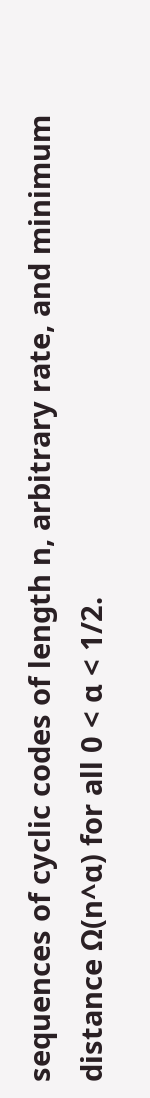sequences of cyclic codes of length n, arbitrary rate, and minimum distance Ω(n^α) for all 0 < α < 1/2.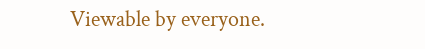Viewable by everyone.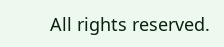All rights reserved.